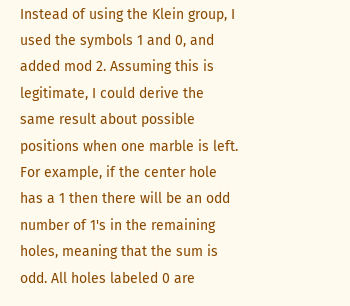Instead of using the Klein group, I used the symbols 1 and 0, and added mod 2. Assuming this is legitimate, I could derive the same result about possible positions when one marble is left. For example, if the center hole has a 1 then there will be an odd number of 1's in the remaining holes, meaning that the sum is odd. All holes labeled 0 are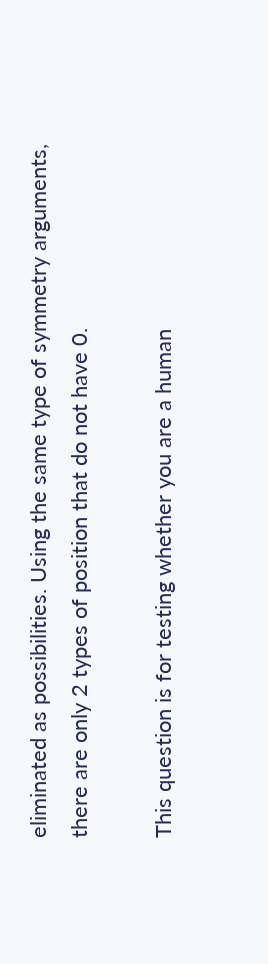eliminated as possibilities. Using the same type of symmetry arguments, there are only 2 types of position that do not have 0.

This question is for testing whether you are a human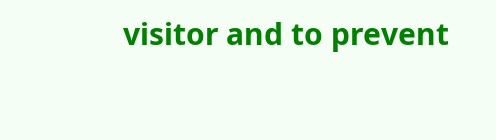visitor and to prevent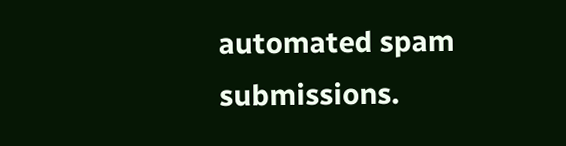automated spam submissions.